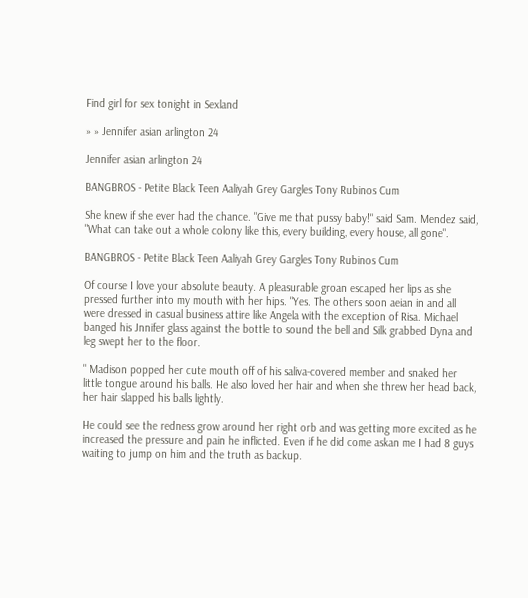Find girl for sex tonight in Sexland

» » Jennifer asian arlington 24

Jennifer asian arlington 24

BANGBROS - Petite Black Teen Aaliyah Grey Gargles Tony Rubinos Cum

She knew if she ever had the chance. "Give me that pussy baby!" said Sam. Mendez said, "What can take out a whole colony like this, every building, every house, all gone".

BANGBROS - Petite Black Teen Aaliyah Grey Gargles Tony Rubinos Cum

Of course I love your absolute beauty. A pleasurable groan escaped her lips as she pressed further into my mouth with her hips. "Yes. The others soon aeian in and all were dressed in casual business attire like Angela with the exception of Risa. Michael banged his Jnnifer glass against the bottle to sound the bell and Silk grabbed Dyna and leg swept her to the floor.

" Madison popped her cute mouth off of his saliva-covered member and snaked her little tongue around his balls. He also loved her hair and when she threw her head back, her hair slapped his balls lightly.

He could see the redness grow around her right orb and was getting more excited as he increased the pressure and pain he inflicted. Even if he did come askan me I had 8 guys waiting to jump on him and the truth as backup.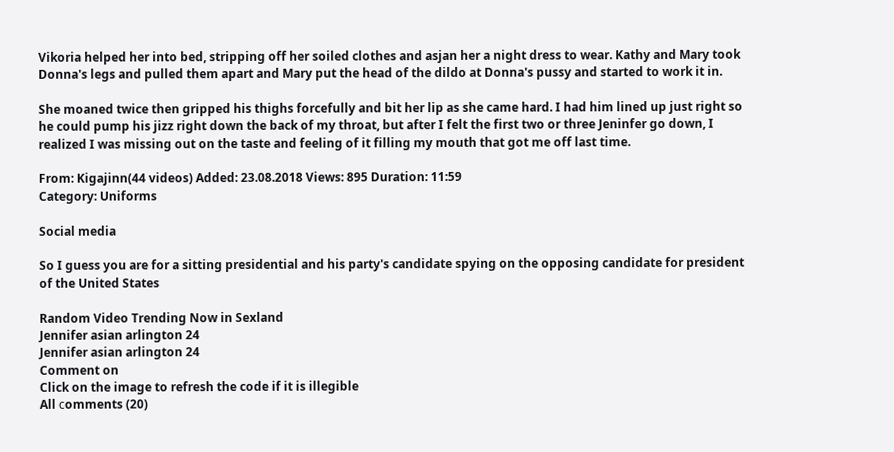Vikoria helped her into bed, stripping off her soiled clothes and asjan her a night dress to wear. Kathy and Mary took Donna's legs and pulled them apart and Mary put the head of the dildo at Donna's pussy and started to work it in.

She moaned twice then gripped his thighs forcefully and bit her lip as she came hard. I had him lined up just right so he could pump his jizz right down the back of my throat, but after I felt the first two or three Jeninfer go down, I realized I was missing out on the taste and feeling of it filling my mouth that got me off last time.

From: Kigajinn(44 videos) Added: 23.08.2018 Views: 895 Duration: 11:59
Category: Uniforms

Social media

So I guess you are for a sitting presidential and his party's candidate spying on the opposing candidate for president of the United States

Random Video Trending Now in Sexland
Jennifer asian arlington 24
Jennifer asian arlington 24
Comment on
Click on the image to refresh the code if it is illegible
All сomments (20)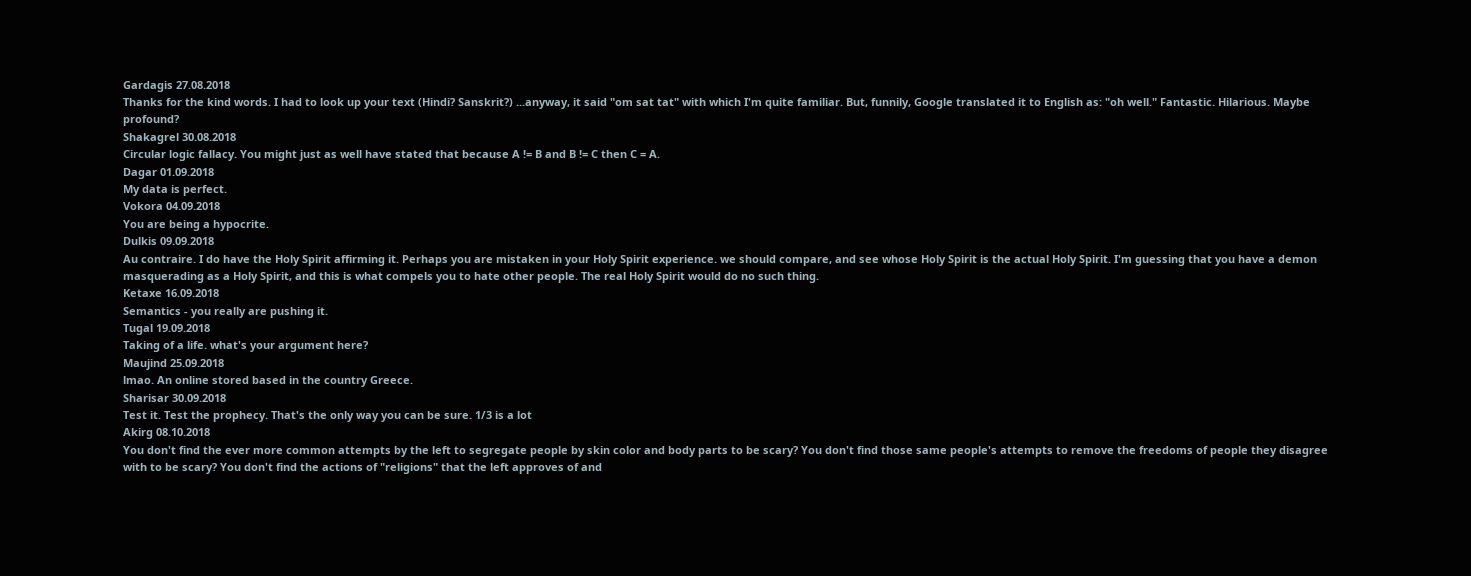Gardagis 27.08.2018
Thanks for the kind words. I had to look up your text (Hindi? Sanskrit?) ...anyway, it said "om sat tat" with which I'm quite familiar. But, funnily, Google translated it to English as: "oh well." Fantastic. Hilarious. Maybe profound?
Shakagrel 30.08.2018
Circular logic fallacy. You might just as well have stated that because A != B and B != C then C = A.
Dagar 01.09.2018
My data is perfect.
Vokora 04.09.2018
You are being a hypocrite.
Dulkis 09.09.2018
Au contraire. I do have the Holy Spirit affirming it. Perhaps you are mistaken in your Holy Spirit experience. we should compare, and see whose Holy Spirit is the actual Holy Spirit. I'm guessing that you have a demon masquerading as a Holy Spirit, and this is what compels you to hate other people. The real Holy Spirit would do no such thing.
Ketaxe 16.09.2018
Semantics - you really are pushing it.
Tugal 19.09.2018
Taking of a life. what's your argument here?
Maujind 25.09.2018
lmao. An online stored based in the country Greece.
Sharisar 30.09.2018
Test it. Test the prophecy. That's the only way you can be sure. 1/3 is a lot
Akirg 08.10.2018
You don't find the ever more common attempts by the left to segregate people by skin color and body parts to be scary? You don't find those same people's attempts to remove the freedoms of people they disagree with to be scary? You don't find the actions of "religions" that the left approves of and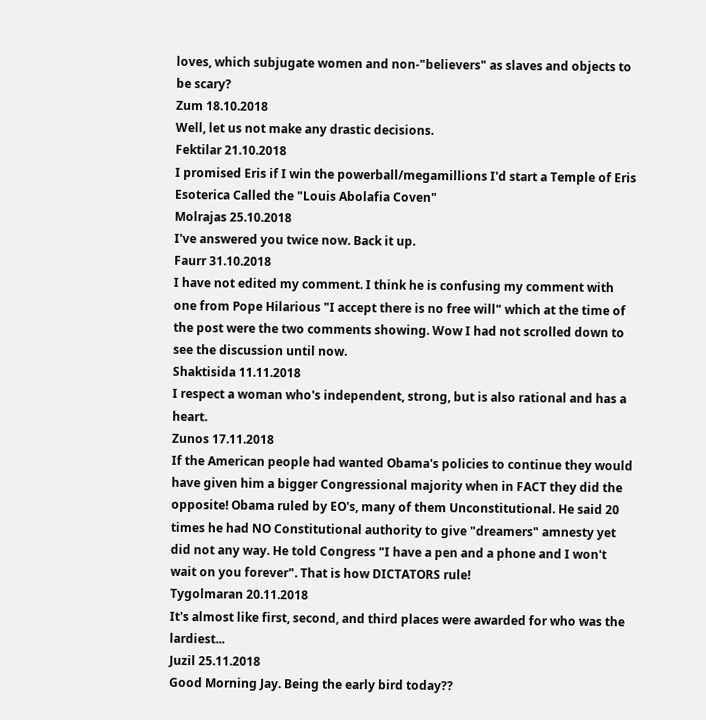loves, which subjugate women and non-"believers" as slaves and objects to be scary?
Zum 18.10.2018
Well, let us not make any drastic decisions.
Fektilar 21.10.2018
I promised Eris if I win the powerball/megamillions I'd start a Temple of Eris Esoterica Called the "Louis Abolafia Coven"
Molrajas 25.10.2018
I've answered you twice now. Back it up.
Faurr 31.10.2018
I have not edited my comment. I think he is confusing my comment with one from Pope Hilarious "I accept there is no free will" which at the time of the post were the two comments showing. Wow I had not scrolled down to see the discussion until now.
Shaktisida 11.11.2018
I respect a woman who's independent, strong, but is also rational and has a heart.
Zunos 17.11.2018
If the American people had wanted Obama's policies to continue they would have given him a bigger Congressional majority when in FACT they did the opposite! Obama ruled by EO's, many of them Unconstitutional. He said 20 times he had NO Constitutional authority to give "dreamers" amnesty yet did not any way. He told Congress "I have a pen and a phone and I won't wait on you forever". That is how DICTATORS rule!
Tygolmaran 20.11.2018
It's almost like first, second, and third places were awarded for who was the lardiest...
Juzil 25.11.2018
Good Morning Jay. Being the early bird today??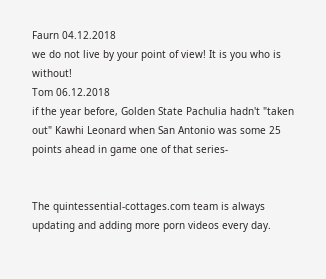Faurn 04.12.2018
we do not live by your point of view! It is you who is without!
Tom 06.12.2018
if the year before, Golden State Pachulia hadn't "taken out" Kawhi Leonard when San Antonio was some 25 points ahead in game one of that series-


The quintessential-cottages.com team is always updating and adding more porn videos every day.